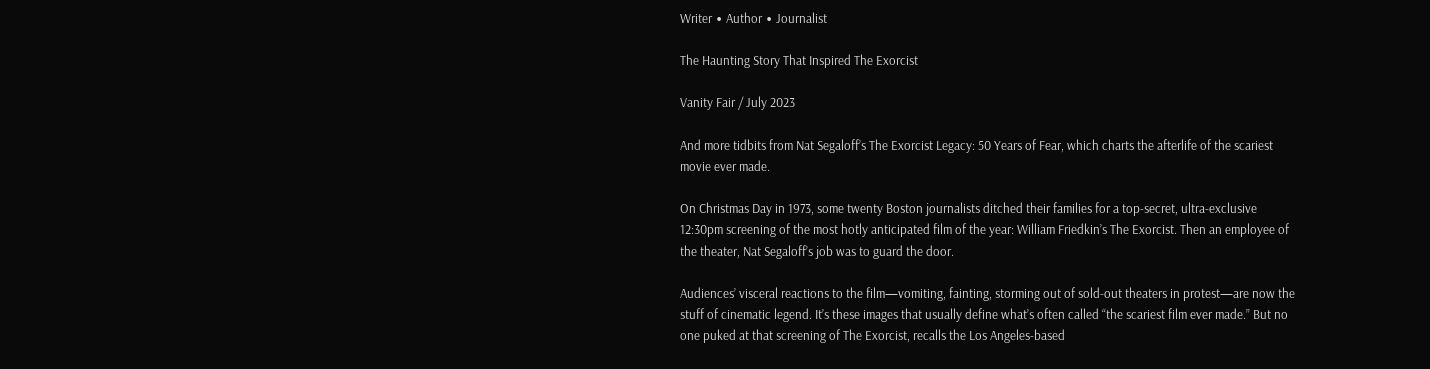Writer ∙ Author ∙ Journalist

The Haunting Story That Inspired The Exorcist

Vanity Fair / July 2023

And more tidbits from Nat Segaloff’s The Exorcist Legacy: 50 Years of Fear, which charts the afterlife of the scariest movie ever made.

On Christmas Day in 1973, some twenty Boston journalists ditched their families for a top-secret, ultra-exclusive 12:30pm screening of the most hotly anticipated film of the year: William Friedkin’s The Exorcist. Then an employee of the theater, Nat Segaloff’s job was to guard the door.

Audiences’ visceral reactions to the film—vomiting, fainting, storming out of sold-out theaters in protest—are now the stuff of cinematic legend. It’s these images that usually define what’s often called “the scariest film ever made.” But no one puked at that screening of The Exorcist, recalls the Los Angeles-based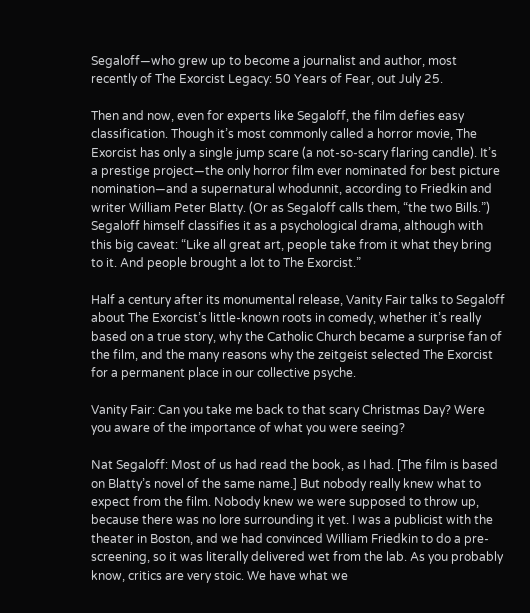Segaloff—who grew up to become a journalist and author, most recently of The Exorcist Legacy: 50 Years of Fear, out July 25.

Then and now, even for experts like Segaloff, the film defies easy classification. Though it’s most commonly called a horror movie, The Exorcist has only a single jump scare (a not-so-scary flaring candle). It’s a prestige project—the only horror film ever nominated for best picture nomination—and a supernatural whodunnit, according to Friedkin and writer William Peter Blatty. (Or as Segaloff calls them, “the two Bills.”) Segaloff himself classifies it as a psychological drama, although with this big caveat: “Like all great art, people take from it what they bring to it. And people brought a lot to The Exorcist.”

Half a century after its monumental release, Vanity Fair talks to Segaloff about The Exorcist’s little-known roots in comedy, whether it’s really based on a true story, why the Catholic Church became a surprise fan of the film, and the many reasons why the zeitgeist selected The Exorcist for a permanent place in our collective psyche.

Vanity Fair: Can you take me back to that scary Christmas Day? Were you aware of the importance of what you were seeing?

Nat Segaloff: Most of us had read the book, as I had. [The film is based on Blatty’s novel of the same name.] But nobody really knew what to expect from the film. Nobody knew we were supposed to throw up, because there was no lore surrounding it yet. I was a publicist with the theater in Boston, and we had convinced William Friedkin to do a pre-screening, so it was literally delivered wet from the lab. As you probably know, critics are very stoic. We have what we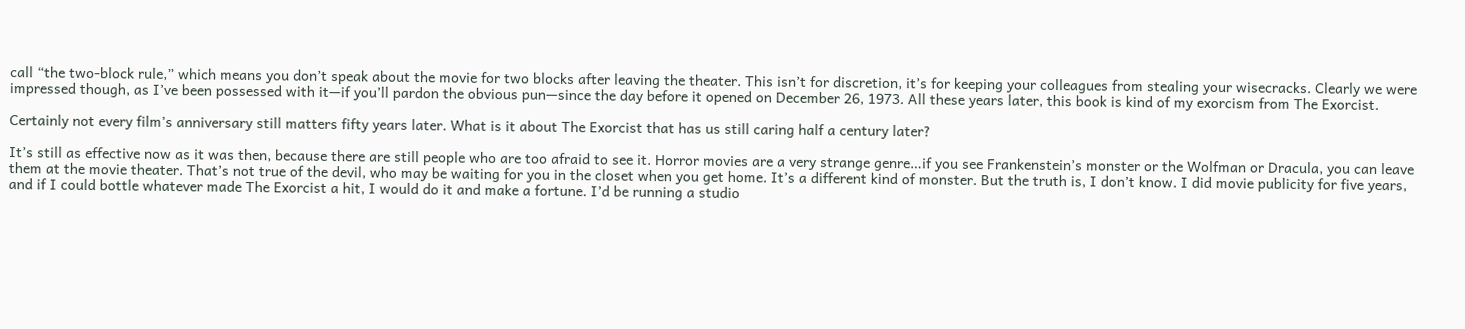call “the two-block rule,” which means you don’t speak about the movie for two blocks after leaving the theater. This isn’t for discretion, it’s for keeping your colleagues from stealing your wisecracks. Clearly we were impressed though, as I’ve been possessed with it—if you’ll pardon the obvious pun—since the day before it opened on December 26, 1973. All these years later, this book is kind of my exorcism from The Exorcist.

Certainly not every film’s anniversary still matters fifty years later. What is it about The Exorcist that has us still caring half a century later?

It’s still as effective now as it was then, because there are still people who are too afraid to see it. Horror movies are a very strange genre…if you see Frankenstein’s monster or the Wolfman or Dracula, you can leave them at the movie theater. That’s not true of the devil, who may be waiting for you in the closet when you get home. It’s a different kind of monster. But the truth is, I don’t know. I did movie publicity for five years, and if I could bottle whatever made The Exorcist a hit, I would do it and make a fortune. I’d be running a studio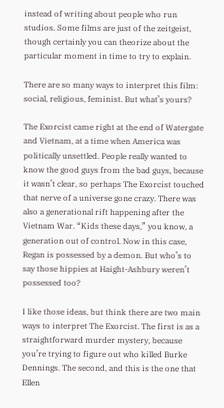instead of writing about people who run studios. Some films are just of the zeitgeist, though certainly you can theorize about the particular moment in time to try to explain.

There are so many ways to interpret this film: social, religious, feminist. But what’s yours?

The Exorcist came right at the end of Watergate and Vietnam, at a time when America was politically unsettled. People really wanted to know the good guys from the bad guys, because it wasn’t clear, so perhaps The Exorcist touched that nerve of a universe gone crazy. There was also a generational rift happening after the Vietnam War. “Kids these days,” you know, a generation out of control. Now in this case, Regan is possessed by a demon. But who’s to say those hippies at Haight-Ashbury weren’t possessed too?

I like those ideas, but think there are two main ways to interpret The Exorcist. The first is as a straightforward murder mystery, because you’re trying to figure out who killed Burke Dennings. The second, and this is the one that Ellen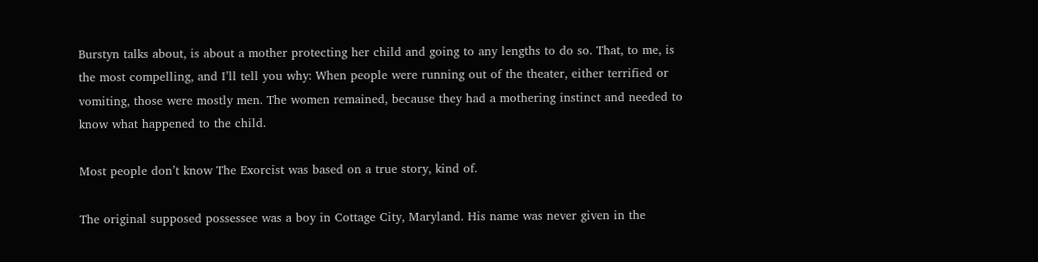Burstyn talks about, is about a mother protecting her child and going to any lengths to do so. That, to me, is the most compelling, and I’ll tell you why: When people were running out of the theater, either terrified or vomiting, those were mostly men. The women remained, because they had a mothering instinct and needed to know what happened to the child.

Most people don’t know The Exorcist was based on a true story, kind of.

The original supposed possessee was a boy in Cottage City, Maryland. His name was never given in the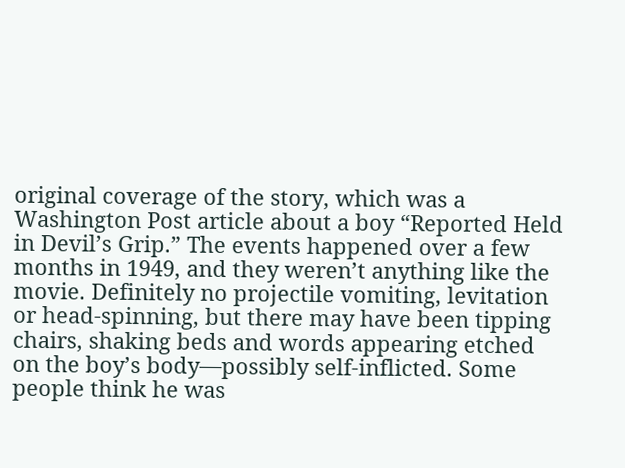original coverage of the story, which was a Washington Post article about a boy “Reported Held in Devil’s Grip.” The events happened over a few months in 1949, and they weren’t anything like the movie. Definitely no projectile vomiting, levitation or head-spinning, but there may have been tipping chairs, shaking beds and words appearing etched on the boy’s body—possibly self-inflicted. Some people think he was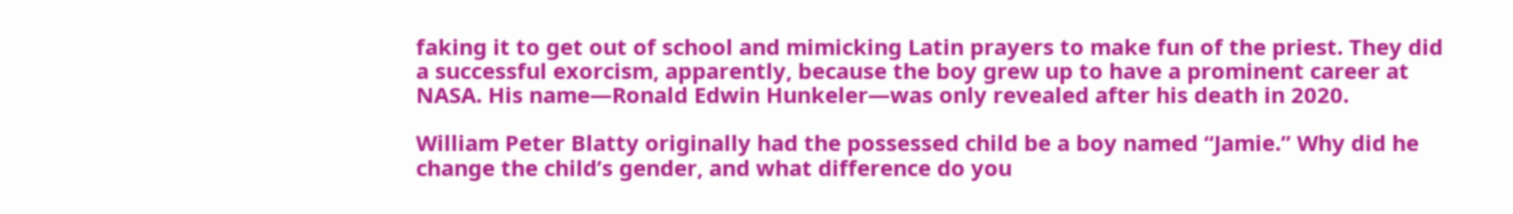faking it to get out of school and mimicking Latin prayers to make fun of the priest. They did a successful exorcism, apparently, because the boy grew up to have a prominent career at NASA. His name—Ronald Edwin Hunkeler—was only revealed after his death in 2020.

William Peter Blatty originally had the possessed child be a boy named “Jamie.” Why did he change the child’s gender, and what difference do you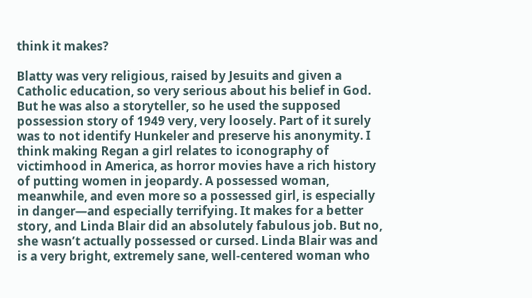think it makes?

Blatty was very religious, raised by Jesuits and given a Catholic education, so very serious about his belief in God. But he was also a storyteller, so he used the supposed possession story of 1949 very, very loosely. Part of it surely was to not identify Hunkeler and preserve his anonymity. I think making Regan a girl relates to iconography of victimhood in America, as horror movies have a rich history of putting women in jeopardy. A possessed woman, meanwhile, and even more so a possessed girl, is especially in danger—and especially terrifying. It makes for a better story, and Linda Blair did an absolutely fabulous job. But no, she wasn’t actually possessed or cursed. Linda Blair was and is a very bright, extremely sane, well-centered woman who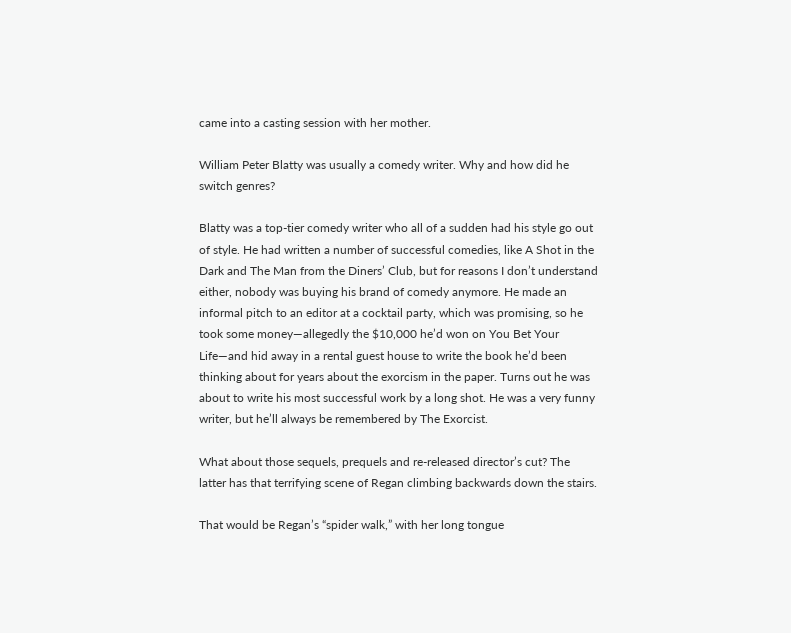came into a casting session with her mother.

William Peter Blatty was usually a comedy writer. Why and how did he switch genres?

Blatty was a top-tier comedy writer who all of a sudden had his style go out of style. He had written a number of successful comedies, like A Shot in the Dark and The Man from the Diners’ Club, but for reasons I don’t understand either, nobody was buying his brand of comedy anymore. He made an informal pitch to an editor at a cocktail party, which was promising, so he took some money—allegedly the $10,000 he’d won on You Bet Your Life—and hid away in a rental guest house to write the book he’d been thinking about for years about the exorcism in the paper. Turns out he was about to write his most successful work by a long shot. He was a very funny writer, but he’ll always be remembered by The Exorcist.

What about those sequels, prequels and re-released director’s cut? The latter has that terrifying scene of Regan climbing backwards down the stairs.

That would be Regan’s “spider walk,” with her long tongue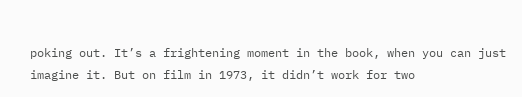poking out. It’s a frightening moment in the book, when you can just imagine it. But on film in 1973, it didn’t work for two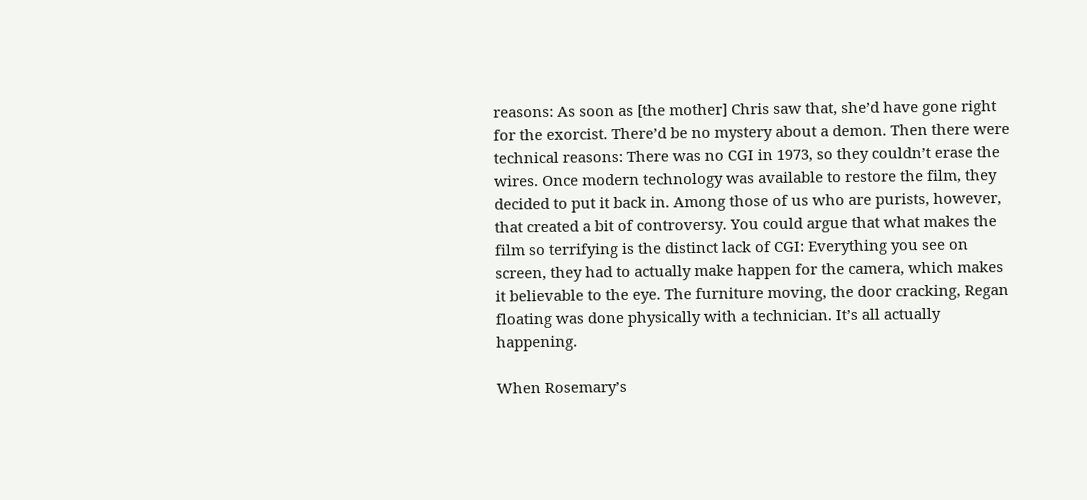reasons: As soon as [the mother] Chris saw that, she’d have gone right for the exorcist. There’d be no mystery about a demon. Then there were technical reasons: There was no CGI in 1973, so they couldn’t erase the wires. Once modern technology was available to restore the film, they decided to put it back in. Among those of us who are purists, however, that created a bit of controversy. You could argue that what makes the film so terrifying is the distinct lack of CGI: Everything you see on screen, they had to actually make happen for the camera, which makes it believable to the eye. The furniture moving, the door cracking, Regan floating was done physically with a technician. It’s all actually happening.

When Rosemary’s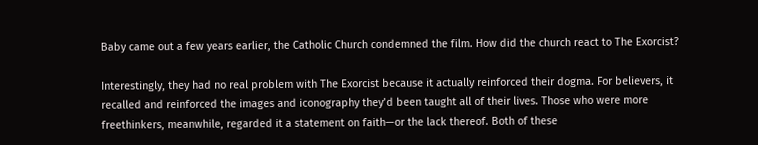Baby came out a few years earlier, the Catholic Church condemned the film. How did the church react to The Exorcist?

Interestingly, they had no real problem with The Exorcist because it actually reinforced their dogma. For believers, it recalled and reinforced the images and iconography they’d been taught all of their lives. Those who were more freethinkers, meanwhile, regarded it a statement on faith—or the lack thereof. Both of these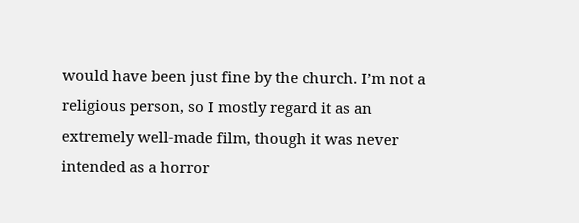would have been just fine by the church. I’m not a religious person, so I mostly regard it as an extremely well-made film, though it was never intended as a horror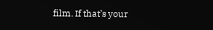film. If that’s your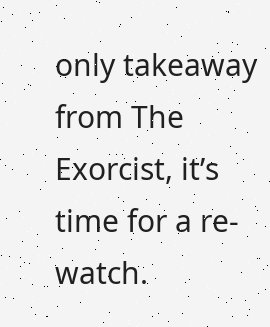only takeaway from The Exorcist, it’s time for a re-watch.